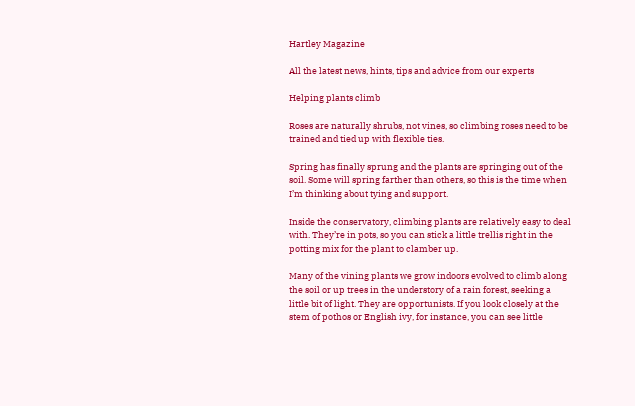Hartley Magazine

All the latest news, hints, tips and advice from our experts

Helping plants climb

Roses are naturally shrubs, not vines, so climbing roses need to be trained and tied up with flexible ties.

Spring has finally sprung and the plants are springing out of the soil. Some will spring farther than others, so this is the time when I’m thinking about tying and support.

Inside the conservatory, climbing plants are relatively easy to deal with. They’re in pots, so you can stick a little trellis right in the potting mix for the plant to clamber up.

Many of the vining plants we grow indoors evolved to climb along the soil or up trees in the understory of a rain forest, seeking a little bit of light. They are opportunists. If you look closely at the stem of pothos or English ivy, for instance, you can see little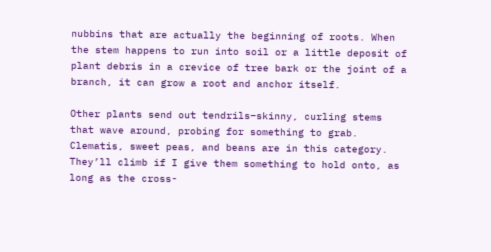nubbins that are actually the beginning of roots. When the stem happens to run into soil or a little deposit of plant debris in a crevice of tree bark or the joint of a branch, it can grow a root and anchor itself.

Other plants send out tendrils–skinny, curling stems that wave around, probing for something to grab. Clematis, sweet peas, and beans are in this category. They’ll climb if I give them something to hold onto, as long as the cross-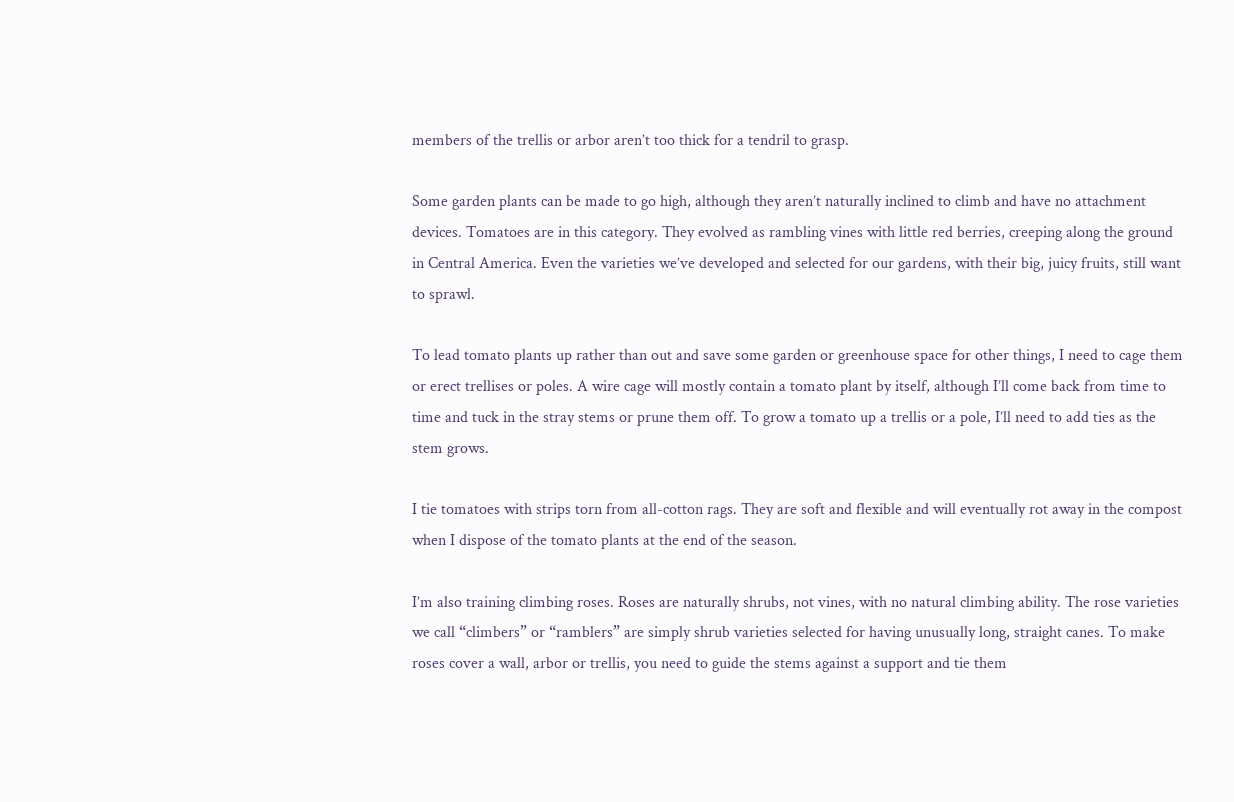members of the trellis or arbor aren’t too thick for a tendril to grasp.

Some garden plants can be made to go high, although they aren’t naturally inclined to climb and have no attachment devices. Tomatoes are in this category. They evolved as rambling vines with little red berries, creeping along the ground in Central America. Even the varieties we’ve developed and selected for our gardens, with their big, juicy fruits, still want to sprawl.

To lead tomato plants up rather than out and save some garden or greenhouse space for other things, I need to cage them or erect trellises or poles. A wire cage will mostly contain a tomato plant by itself, although I’ll come back from time to time and tuck in the stray stems or prune them off. To grow a tomato up a trellis or a pole, I’ll need to add ties as the stem grows.

I tie tomatoes with strips torn from all-cotton rags. They are soft and flexible and will eventually rot away in the compost when I dispose of the tomato plants at the end of the season.

I’m also training climbing roses. Roses are naturally shrubs, not vines, with no natural climbing ability. The rose varieties we call “climbers” or “ramblers” are simply shrub varieties selected for having unusually long, straight canes. To make roses cover a wall, arbor or trellis, you need to guide the stems against a support and tie them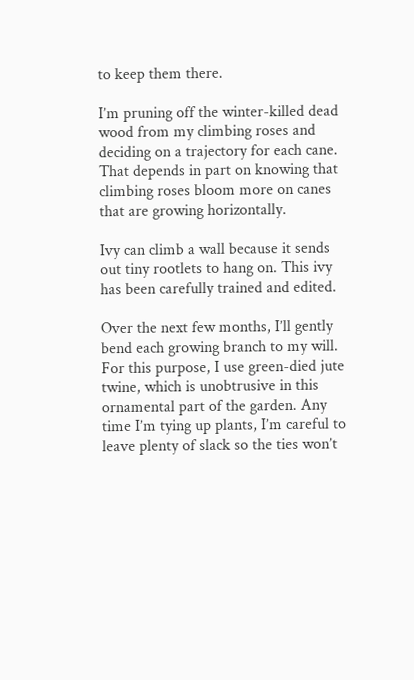to keep them there.

I’m pruning off the winter-killed dead wood from my climbing roses and deciding on a trajectory for each cane. That depends in part on knowing that climbing roses bloom more on canes that are growing horizontally.

Ivy can climb a wall because it sends out tiny rootlets to hang on. This ivy has been carefully trained and edited.

Over the next few months, I’ll gently bend each growing branch to my will. For this purpose, I use green-died jute twine, which is unobtrusive in this ornamental part of the garden. Any time I’m tying up plants, I’m careful to leave plenty of slack so the ties won’t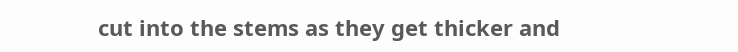cut into the stems as they get thicker and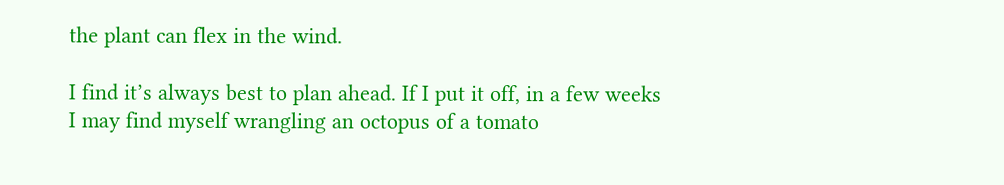the plant can flex in the wind.

I find it’s always best to plan ahead. If I put it off, in a few weeks I may find myself wrangling an octopus of a tomato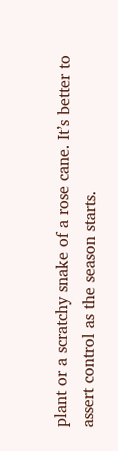plant or a scratchy snake of a rose cane. It’s better to assert control as the season starts.